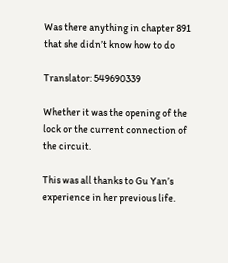Was there anything in chapter 891 that she didn’t know how to do

Translator: 549690339

Whether it was the opening of the lock or the current connection of the circuit.

This was all thanks to Gu Yan’s experience in her previous life.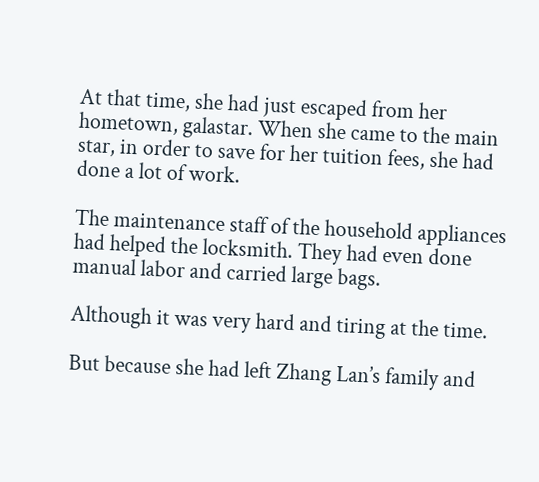At that time, she had just escaped from her hometown, galastar. When she came to the main star, in order to save for her tuition fees, she had done a lot of work.

The maintenance staff of the household appliances had helped the locksmith. They had even done manual labor and carried large bags.

Although it was very hard and tiring at the time.

But because she had left Zhang Lan’s family and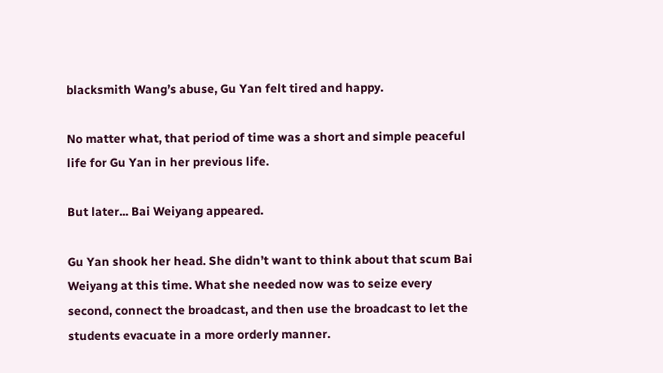blacksmith Wang’s abuse, Gu Yan felt tired and happy.

No matter what, that period of time was a short and simple peaceful life for Gu Yan in her previous life.

But later... Bai Weiyang appeared.

Gu Yan shook her head. She didn’t want to think about that scum Bai Weiyang at this time. What she needed now was to seize every second, connect the broadcast, and then use the broadcast to let the students evacuate in a more orderly manner.